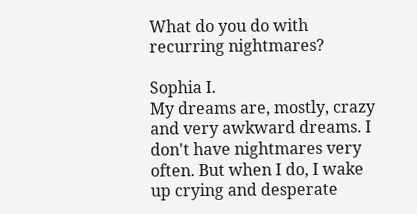What do you do with recurring nightmares?

Sophia I.
My dreams are, mostly, crazy and very awkward dreams. I don't have nightmares very often. But when I do, I wake up crying and desperate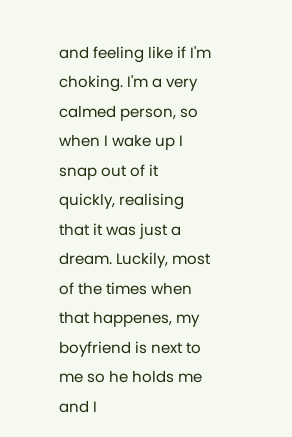and feeling like if I'm choking. I'm a very calmed person, so when I wake up I snap out of it quickly, realising that it was just a dream. Luckily, most of the times when that happenes, my boyfriend is next to me so he holds me and I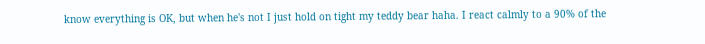know everything is OK, but when he's not I just hold on tight my teddy bear haha. I react calmly to a 90% of the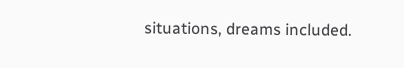situations, dreams included.